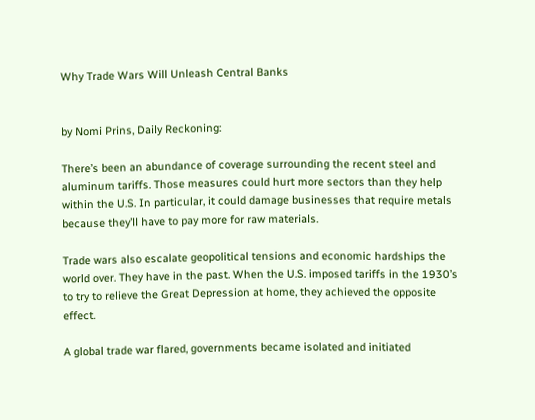Why Trade Wars Will Unleash Central Banks


by Nomi Prins, Daily Reckoning:

There’s been an abundance of coverage surrounding the recent steel and aluminum tariffs. Those measures could hurt more sectors than they help within the U.S. In particular, it could damage businesses that require metals because they’ll have to pay more for raw materials.

Trade wars also escalate geopolitical tensions and economic hardships the world over. They have in the past. When the U.S. imposed tariffs in the 1930’s to try to relieve the Great Depression at home, they achieved the opposite effect.

A global trade war flared, governments became isolated and initiated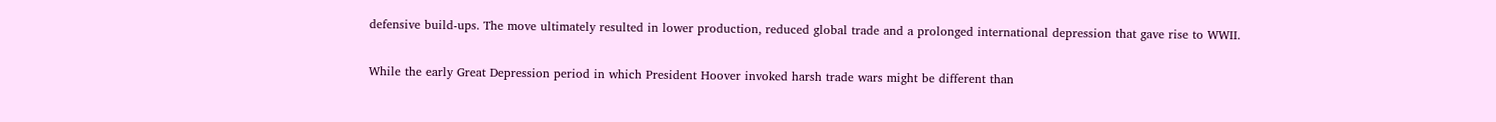defensive build-ups. The move ultimately resulted in lower production, reduced global trade and a prolonged international depression that gave rise to WWII.

While the early Great Depression period in which President Hoover invoked harsh trade wars might be different than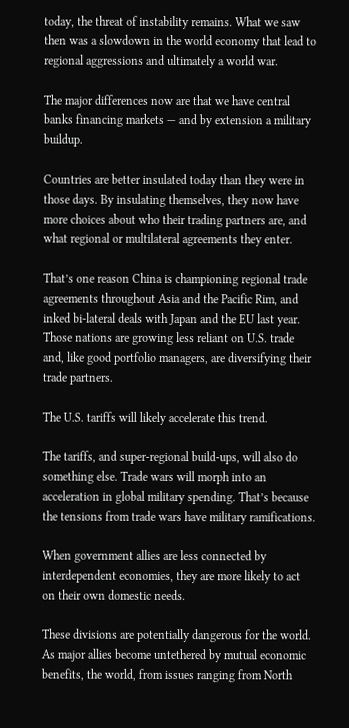today, the threat of instability remains. What we saw then was a slowdown in the world economy that lead to regional aggressions and ultimately a world war.

The major differences now are that we have central banks financing markets — and by extension a military buildup.

Countries are better insulated today than they were in those days. By insulating themselves, they now have more choices about who their trading partners are, and what regional or multilateral agreements they enter.

That’s one reason China is championing regional trade agreements throughout Asia and the Pacific Rim, and inked bi-lateral deals with Japan and the EU last year. Those nations are growing less reliant on U.S. trade and, like good portfolio managers, are diversifying their trade partners.

The U.S. tariffs will likely accelerate this trend.

The tariffs, and super-regional build-ups, will also do something else. Trade wars will morph into an acceleration in global military spending. That’s because the tensions from trade wars have military ramifications.

When government allies are less connected by interdependent economies, they are more likely to act on their own domestic needs.

These divisions are potentially dangerous for the world. As major allies become untethered by mutual economic benefits, the world, from issues ranging from North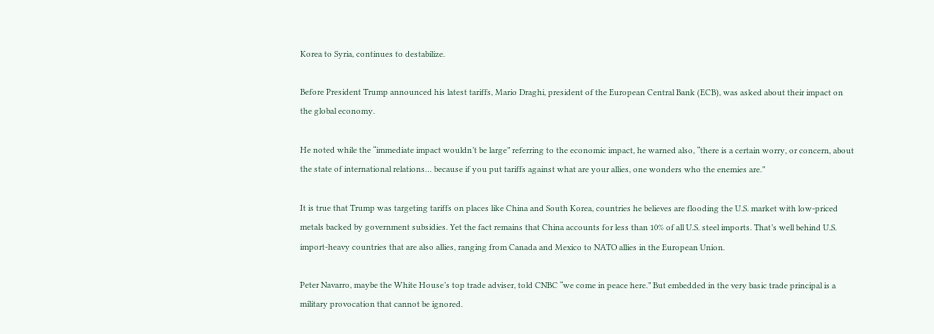Korea to Syria, continues to destabilize.

Before President Trump announced his latest tariffs, Mario Draghi, president of the European Central Bank (ECB), was asked about their impact on the global economy.

He noted while the “immediate impact wouldn’t be large” referring to the economic impact, he warned also, “there is a certain worry, or concern, about the state of international relations… because if you put tariffs against what are your allies, one wonders who the enemies are.”

It is true that Trump was targeting tariffs on places like China and South Korea, countries he believes are flooding the U.S. market with low-priced metals backed by government subsidies. Yet the fact remains that China accounts for less than 10% of all U.S. steel imports. That’s well behind U.S. import-heavy countries that are also allies, ranging from Canada and Mexico to NATO allies in the European Union.

Peter Navarro, maybe the White House’s top trade adviser, told CNBC “we come in peace here.” But embedded in the very basic trade principal is a military provocation that cannot be ignored.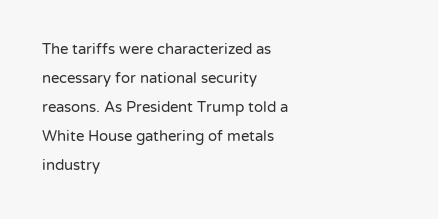The tariffs were characterized as necessary for national security reasons. As President Trump told a White House gathering of metals industry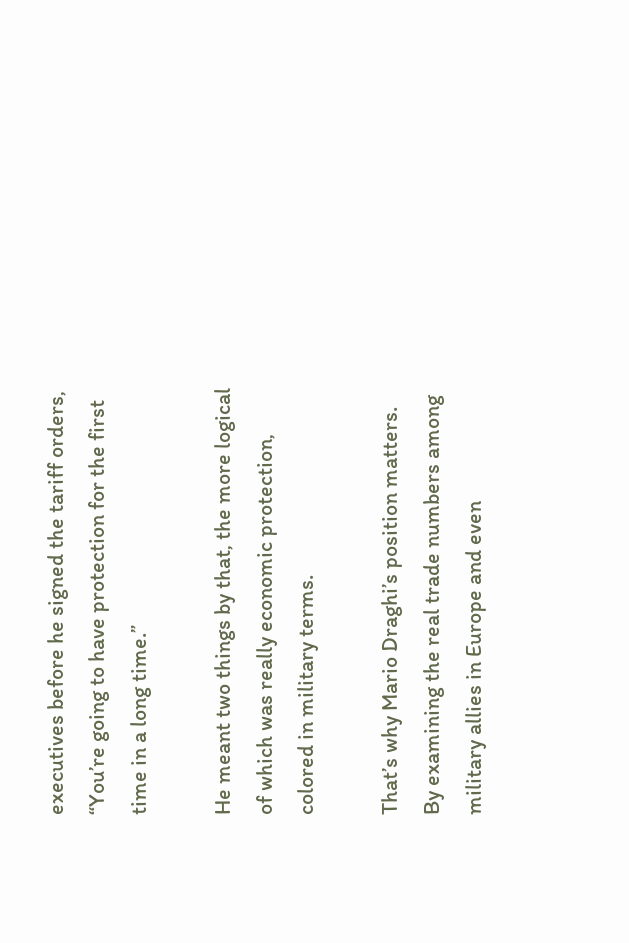executives before he signed the tariff orders, “You’re going to have protection for the first time in a long time.”

He meant two things by that, the more logical of which was really economic protection, colored in military terms.

That’s why Mario Draghi’s position matters. By examining the real trade numbers among military allies in Europe and even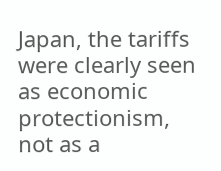Japan, the tariffs were clearly seen as economic protectionism, not as a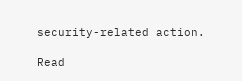security-related action.

Read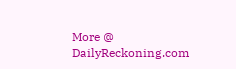More @ DailyReckoning.com